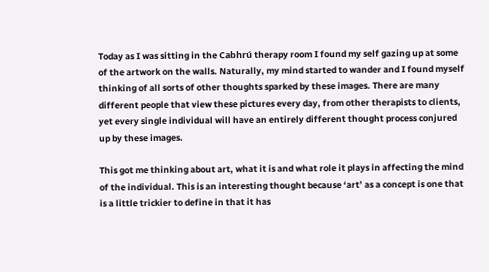Today as I was sitting in the Cabhrú therapy room I found my self gazing up at some of the artwork on the walls. Naturally, my mind started to wander and I found myself thinking of all sorts of other thoughts sparked by these images. There are many different people that view these pictures every day, from other therapists to clients, yet every single individual will have an entirely different thought process conjured up by these images.

This got me thinking about art, what it is and what role it plays in affecting the mind of the individual. This is an interesting thought because ‘art’ as a concept is one that is a little trickier to define in that it has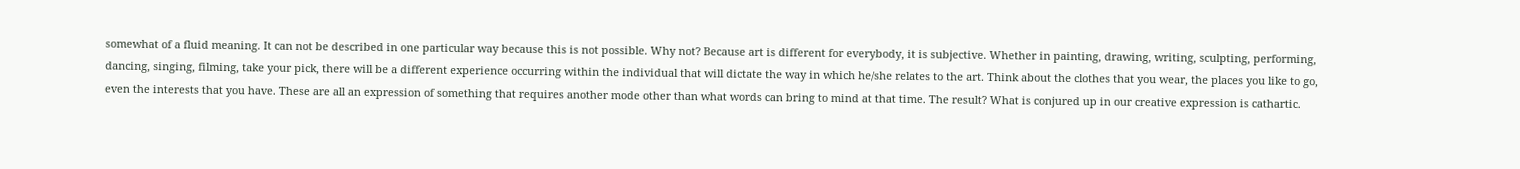somewhat of a fluid meaning. It can not be described in one particular way because this is not possible. Why not? Because art is different for everybody, it is subjective. Whether in painting, drawing, writing, sculpting, performing, dancing, singing, filming, take your pick, there will be a different experience occurring within the individual that will dictate the way in which he/she relates to the art. Think about the clothes that you wear, the places you like to go, even the interests that you have. These are all an expression of something that requires another mode other than what words can bring to mind at that time. The result? What is conjured up in our creative expression is cathartic.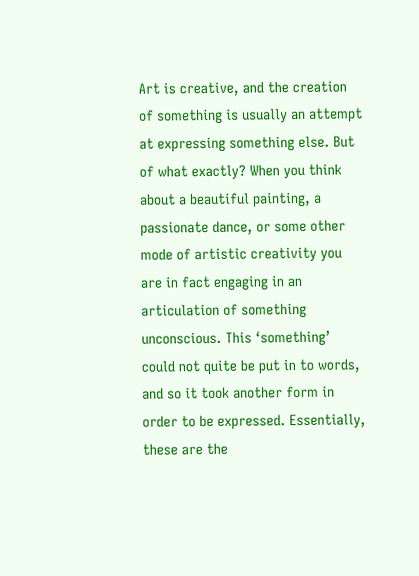Art is creative, and the creation of something is usually an attempt at expressing something else. But of what exactly? When you think about a beautiful painting, a passionate dance, or some other mode of artistic creativity you are in fact engaging in an articulation of something unconscious. This ‘something’ could not quite be put in to words, and so it took another form in order to be expressed. Essentially, these are the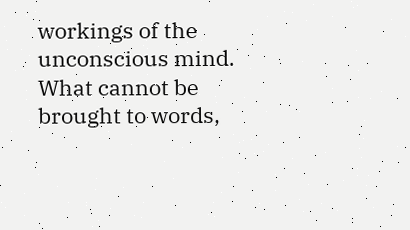workings of the unconscious mind. What cannot be brought to words,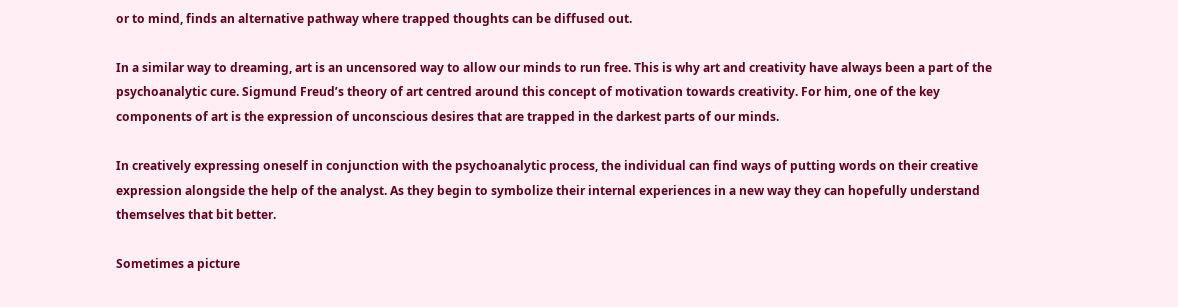or to mind, finds an alternative pathway where trapped thoughts can be diffused out.

In a similar way to dreaming, art is an uncensored way to allow our minds to run free. This is why art and creativity have always been a part of the psychoanalytic cure. Sigmund Freud’s theory of art centred around this concept of motivation towards creativity. For him, one of the key components of art is the expression of unconscious desires that are trapped in the darkest parts of our minds.

In creatively expressing oneself in conjunction with the psychoanalytic process, the individual can find ways of putting words on their creative expression alongside the help of the analyst. As they begin to symbolize their internal experiences in a new way they can hopefully understand themselves that bit better.

Sometimes a picture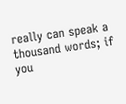really can speak a thousand words; if you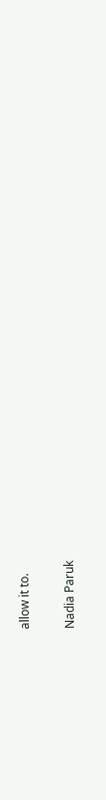allow it to.

Nadia Paruk